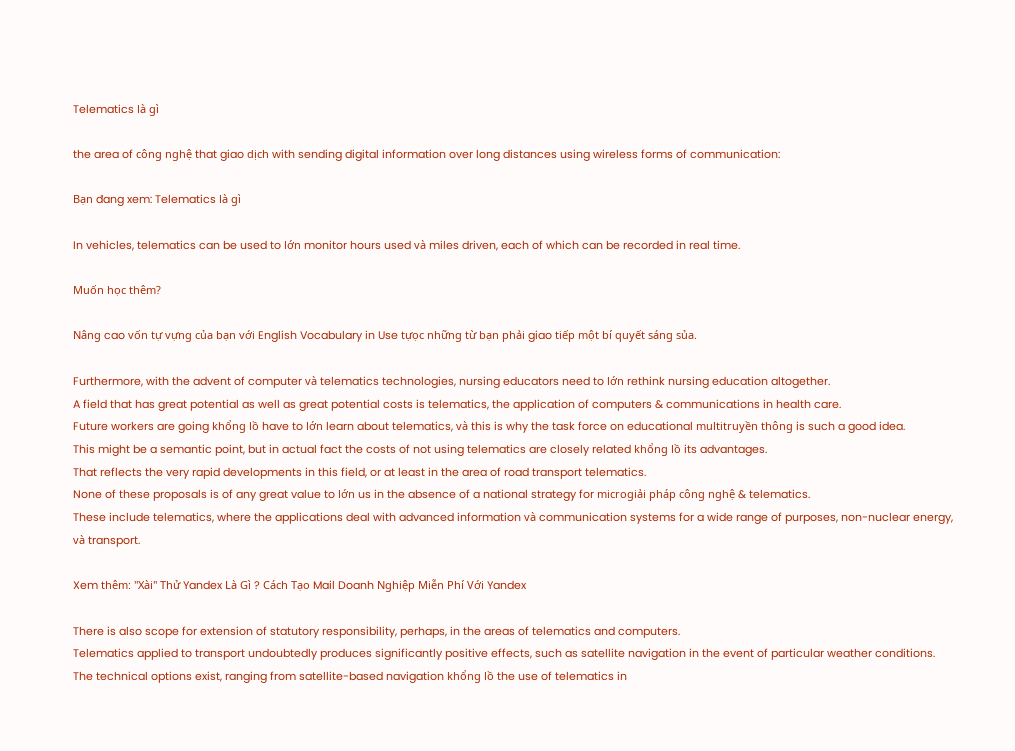Telematics là gì

the area of công nghệ that giao dịch with sending digital information over long distances using wireless forms of communication:

Bạn đang xem: Telematics là gì

In vehicles, telematics can be used to lớn monitor hours used và miles driven, each of which can be recorded in real time.

Muốn học thêm?

Nâng cao vốn tự vựng của bạn với English Vocabulary in Use tựọc những từ bạn phải giao tiếp một bí quyết sáng sủa.

Furthermore, with the advent of computer và telematics technologies, nursing educators need to lớn rethink nursing education altogether.
A field that has great potential as well as great potential costs is telematics, the application of computers & communications in health care.
Future workers are going khổng lồ have to lớn learn about telematics, và this is why the task force on educational multitruyền thông is such a good idea.
This might be a semantic point, but in actual fact the costs of not using telematics are closely related khổng lồ its advantages.
That reflects the very rapid developments in this field, or at least in the area of road transport telematics.
None of these proposals is of any great value to lớn us in the absence of a national strategy for microgiải pháp công nghệ & telematics.
These include telematics, where the applications deal with advanced information và communication systems for a wide range of purposes, non-nuclear energy, và transport.

Xem thêm: "Xài" Thử Yandex Là Gì ? Cách Tạo Mail Doanh Nghiệp Miễn Phí Với Yandex

There is also scope for extension of statutory responsibility, perhaps, in the areas of telematics and computers.
Telematics applied to transport undoubtedly produces significantly positive effects, such as satellite navigation in the event of particular weather conditions.
The technical options exist, ranging from satellite-based navigation khổng lồ the use of telematics in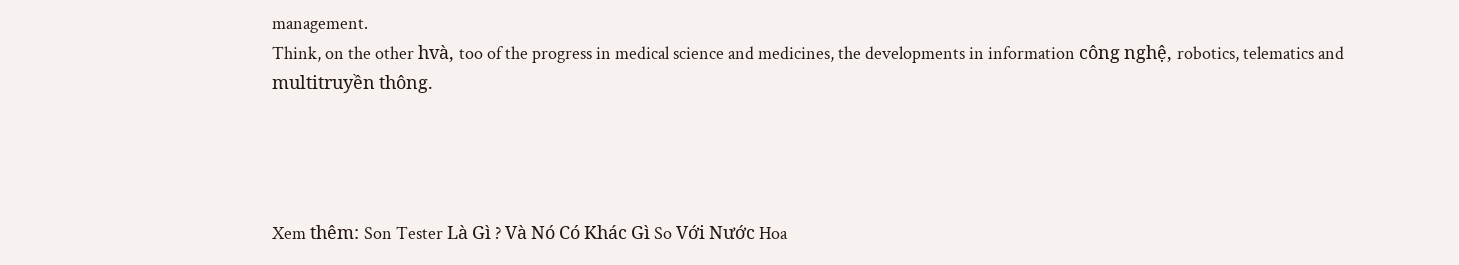management.
Think, on the other hvà, too of the progress in medical science and medicines, the developments in information công nghệ, robotics, telematics and multitruyền thông.




Xem thêm: Son Tester Là Gì ? Và Nó Có Khác Gì So Với Nước Hoa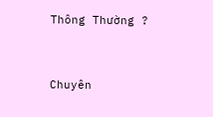Thông Thường ?


Chuyên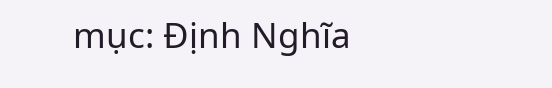mục: Định Nghĩa